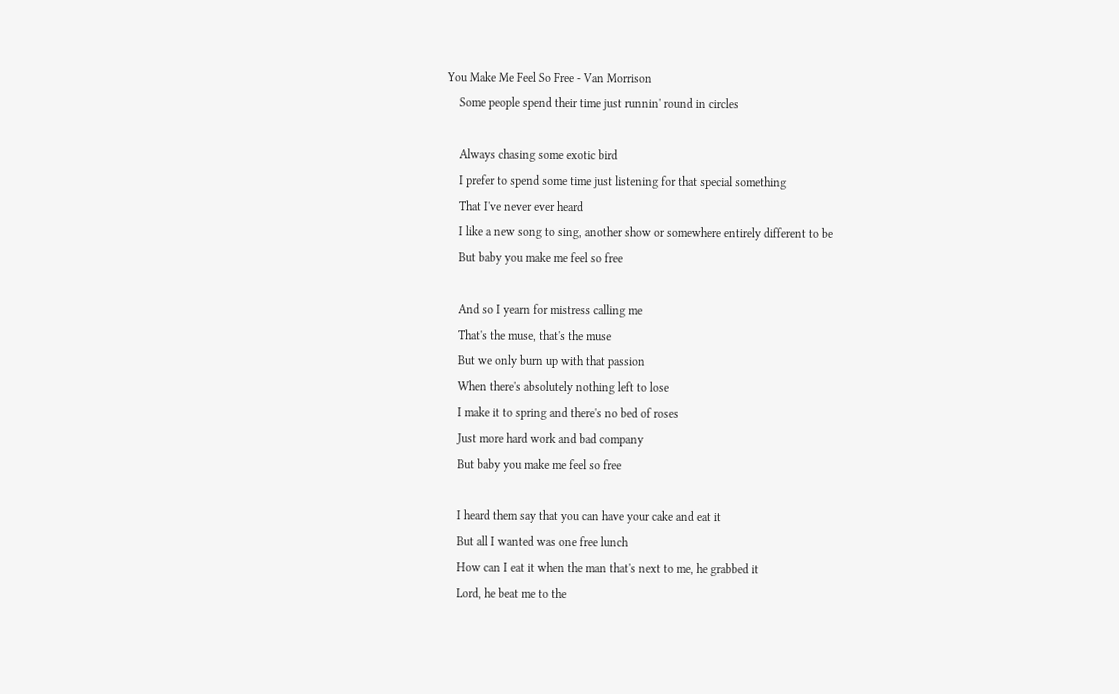You Make Me Feel So Free - Van Morrison
    Some people spend their time just runnin' round in circles

    Always chasing some exotic bird
    I prefer to spend some time just listening for that special something
    That I've never ever heard
    I like a new song to sing, another show or somewhere entirely different to be
    But baby you make me feel so free

    And so I yearn for mistress calling me
    That's the muse, that's the muse
    But we only burn up with that passion
    When there's absolutely nothing left to lose
    I make it to spring and there's no bed of roses
    Just more hard work and bad company
    But baby you make me feel so free

    I heard them say that you can have your cake and eat it
    But all I wanted was one free lunch
    How can I eat it when the man that's next to me, he grabbed it
    Lord, he beat me to the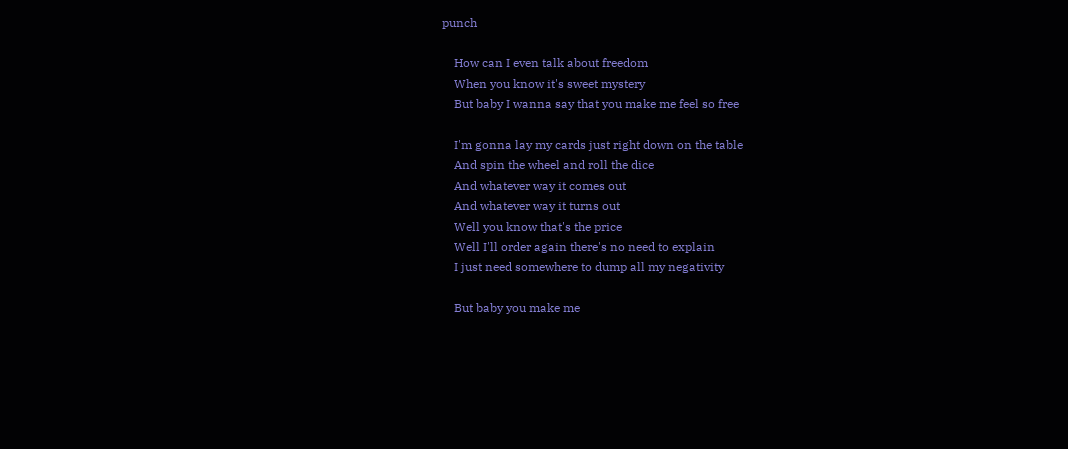punch

    How can I even talk about freedom
    When you know it's sweet mystery
    But baby I wanna say that you make me feel so free

    I'm gonna lay my cards just right down on the table
    And spin the wheel and roll the dice
    And whatever way it comes out
    And whatever way it turns out
    Well you know that's the price
    Well I'll order again there's no need to explain
    I just need somewhere to dump all my negativity

    But baby you make me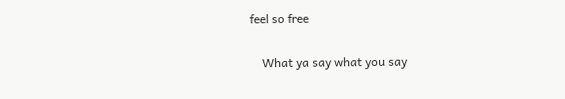feel so free

    What ya say what you say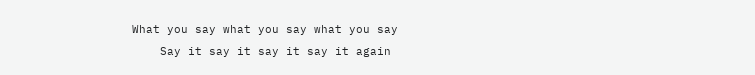What you say what you say what you say
    Say it say it say it say it again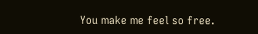You make me feel so free.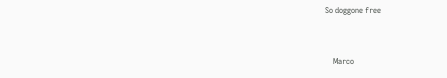So doggone free


    Marco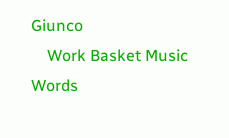Giunco
    Work Basket Music Words